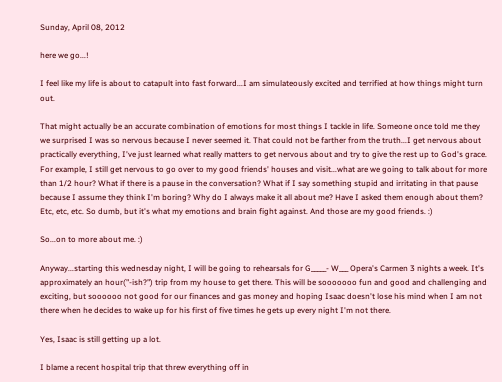Sunday, April 08, 2012

here we go...!

I feel like my life is about to catapult into fast forward...I am simulateously excited and terrified at how things might turn out.

That might actually be an accurate combination of emotions for most things I tackle in life. Someone once told me they we surprised I was so nervous because I never seemed it. That could not be farther from the truth...I get nervous about practically everything, I've just learned what really matters to get nervous about and try to give the rest up to God's grace. For example, I still get nervous to go over to my good friends' houses and visit...what are we going to talk about for more than 1/2 hour? What if there is a pause in the conversation? What if I say something stupid and irritating in that pause because I assume they think I'm boring? Why do I always make it all about me? Have I asked them enough about them? Etc, etc, etc. So dumb, but it's what my emotions and brain fight against. And those are my good friends. :)

So...on to more about me. :)

Anyway...starting this wednesday night, I will be going to rehearsals for G_____- W___ Opera's Carmen 3 nights a week. It's approximately an hour("-ish?") trip from my house to get there. This will be sooooooo fun and good and challenging and exciting, but soooooo not good for our finances and gas money and hoping Isaac doesn't lose his mind when I am not there when he decides to wake up for his first of five times he gets up every night I'm not there.

Yes, Isaac is still getting up a lot.

I blame a recent hospital trip that threw everything off in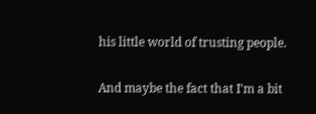his little world of trusting people.

And maybe the fact that I'm a bit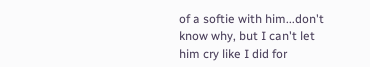of a softie with him...don't know why, but I can't let him cry like I did for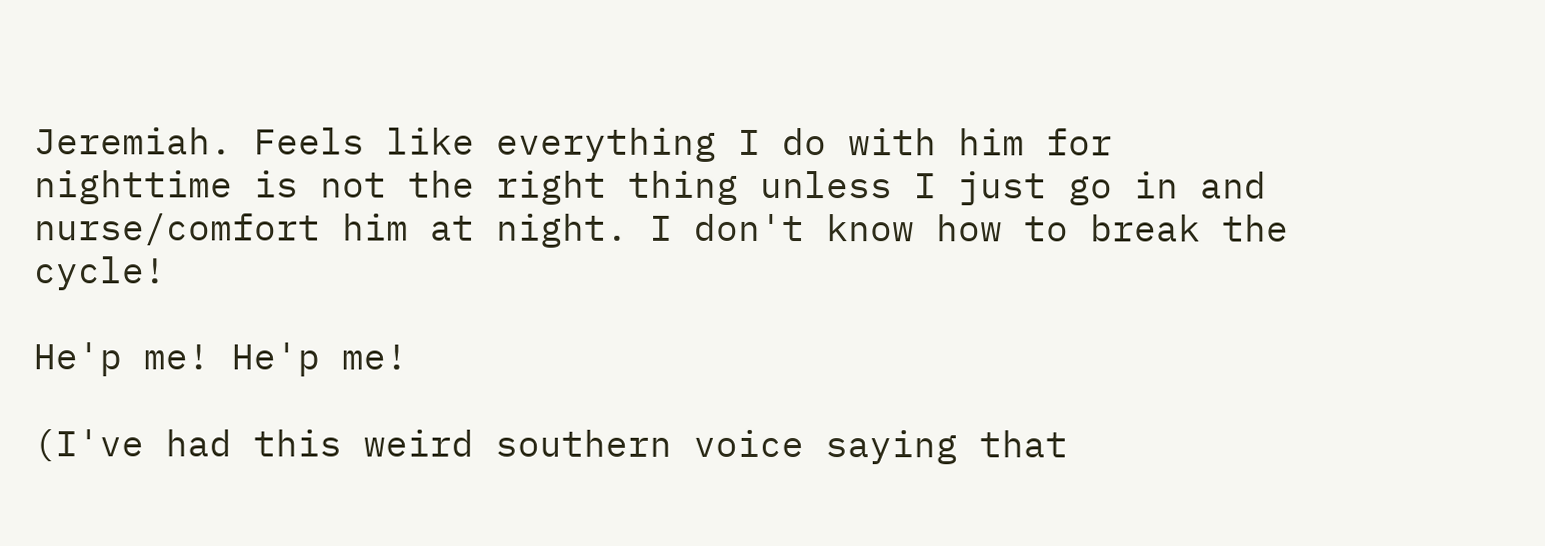Jeremiah. Feels like everything I do with him for nighttime is not the right thing unless I just go in and nurse/comfort him at night. I don't know how to break the cycle!

He'p me! He'p me!

(I've had this weird southern voice saying that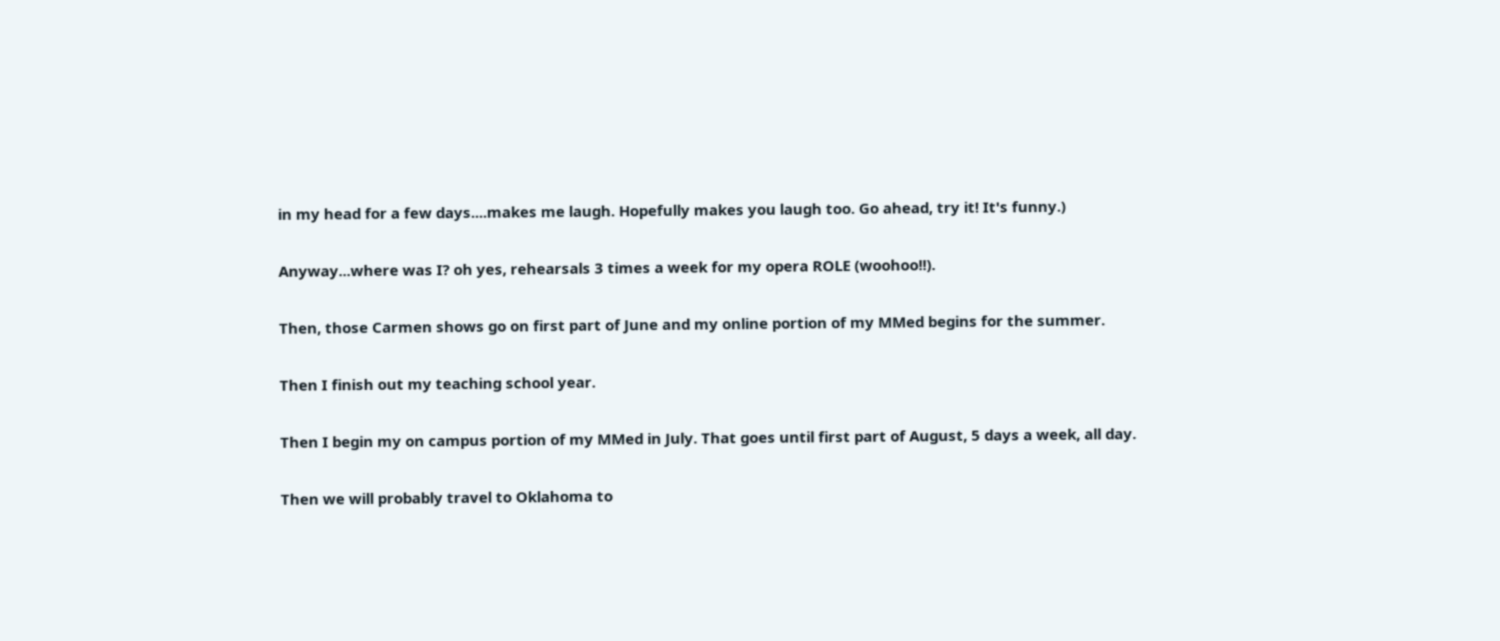in my head for a few days....makes me laugh. Hopefully makes you laugh too. Go ahead, try it! It's funny.)

Anyway...where was I? oh yes, rehearsals 3 times a week for my opera ROLE (woohoo!!).

Then, those Carmen shows go on first part of June and my online portion of my MMed begins for the summer.

Then I finish out my teaching school year.

Then I begin my on campus portion of my MMed in July. That goes until first part of August, 5 days a week, all day.

Then we will probably travel to Oklahoma to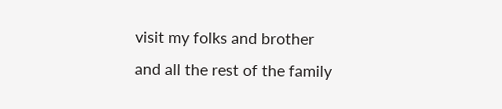visit my folks and brother and all the rest of the family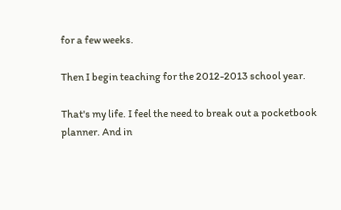for a few weeks.

Then I begin teaching for the 2012-2013 school year.

That's my life. I feel the need to break out a pocketbook planner. And in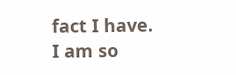fact I have. I am so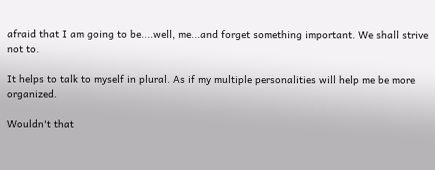afraid that I am going to be....well, me...and forget something important. We shall strive not to.

It helps to talk to myself in plural. As if my multiple personalities will help me be more organized.

Wouldn't that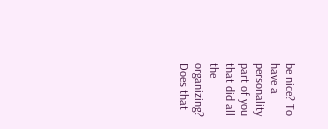be nice? To have a personality part of you that did all the organizing? Does that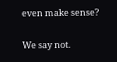even make sense?

We say not.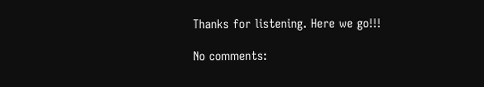Thanks for listening. Here we go!!!

No comments: